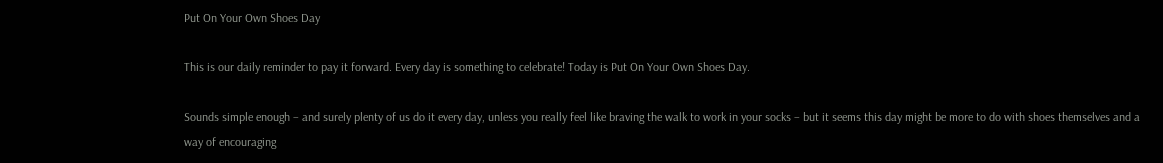Put On Your Own Shoes Day

This is our daily reminder to pay it forward. Every day is something to celebrate! Today is Put On Your Own Shoes Day.

Sounds simple enough – and surely plenty of us do it every day, unless you really feel like braving the walk to work in your socks – but it seems this day might be more to do with shoes themselves and a way of encouraging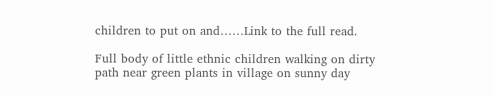children to put on and……Link to the full read.

Full body of little ethnic children walking on dirty path near green plants in village on sunny day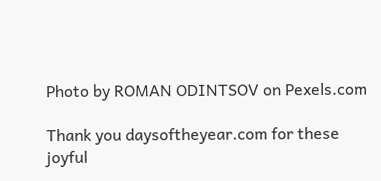Photo by ROMAN ODINTSOV on Pexels.com

Thank you daysoftheyear.com for these joyful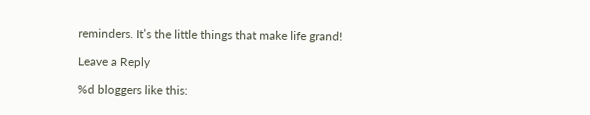reminders. It’s the little things that make life grand!

Leave a Reply

%d bloggers like this: